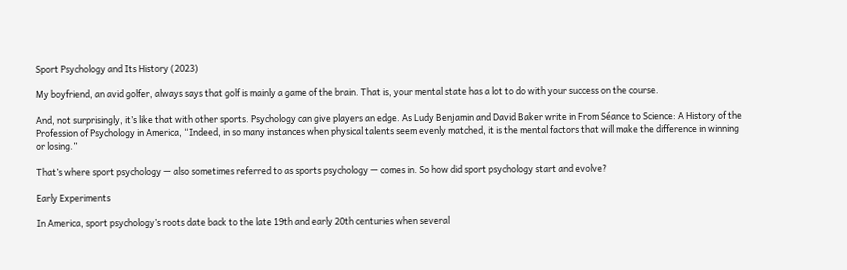Sport Psychology and Its History (2023)

My boyfriend, an avid golfer, always says that golf is mainly a game of the brain. That is, your mental state has a lot to do with your success on the course.

And, not surprisingly, it’s like that with other sports. Psychology can give players an edge. As Ludy Benjamin and David Baker write in From Séance to Science: A History of the Profession of Psychology in America, “Indeed, in so many instances when physical talents seem evenly matched, it is the mental factors that will make the difference in winning or losing.”

That’s where sport psychology — also sometimes referred to as sports psychology — comes in. So how did sport psychology start and evolve?

Early Experiments

In America, sport psychology’s roots date back to the late 19th and early 20th centuries when several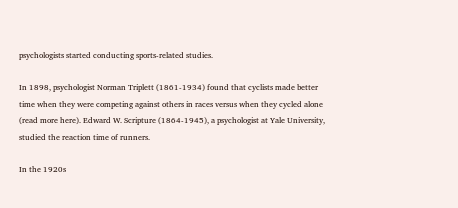psychologists started conducting sports-related studies.

In 1898, psychologist Norman Triplett (1861-1934) found that cyclists made better time when they were competing against others in races versus when they cycled alone (read more here). Edward W. Scripture (1864-1945), a psychologist at Yale University, studied the reaction time of runners.

In the 1920s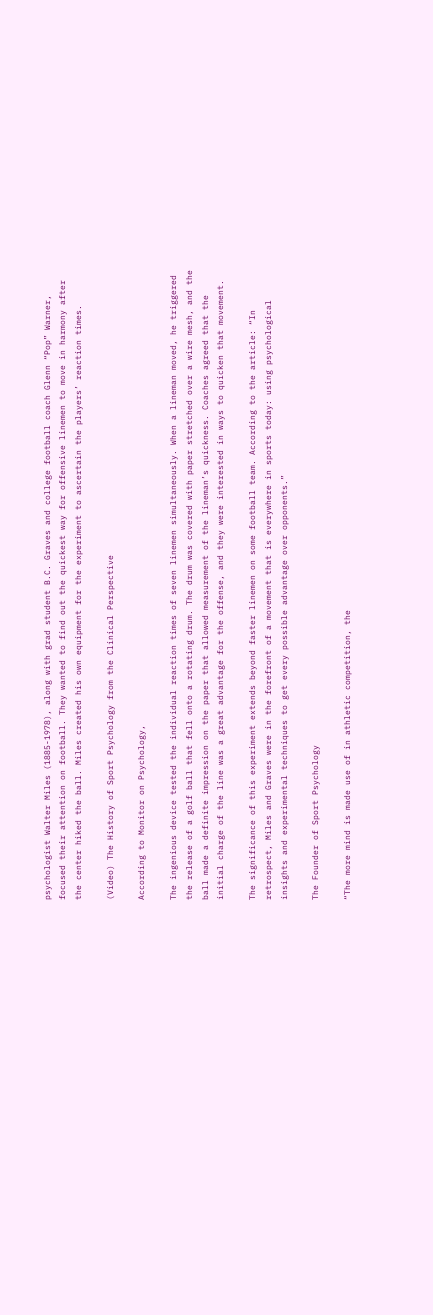psychologist Walter Miles (1885-1978), along with grad student B.C. Graves and college football coach Glenn “Pop” Warner, focused their attention on football. They wanted to find out the quickest way for offensive linemen to move in harmony after the center hiked the ball. Miles created his own equipment for the experiment to ascertain the players’ reaction times.

(Video) The History of Sport Psychology from the Clinical Perspective

According to Monitor on Psychology,

The ingenious device tested the individual reaction times of seven linemen simultaneously. When a lineman moved, he triggered the release of a golf ball that fell onto a rotating drum. The drum was covered with paper stretched over a wire mesh, and the ball made a definite impression on the paper that allowed measurement of the lineman’s quickness. Coaches agreed that the initial charge of the line was a great advantage for the offense, and they were interested in ways to quicken that movement.

The significance of this experiment extends beyond faster linemen on some football team. According to the article: “In retrospect, Miles and Graves were in the forefront of a movement that is everywhere in sports today: using psychological insights and experimental techniques to get every possible advantage over opponents.”

The Founder of Sport Psychology

“The more mind is made use of in athletic competition, the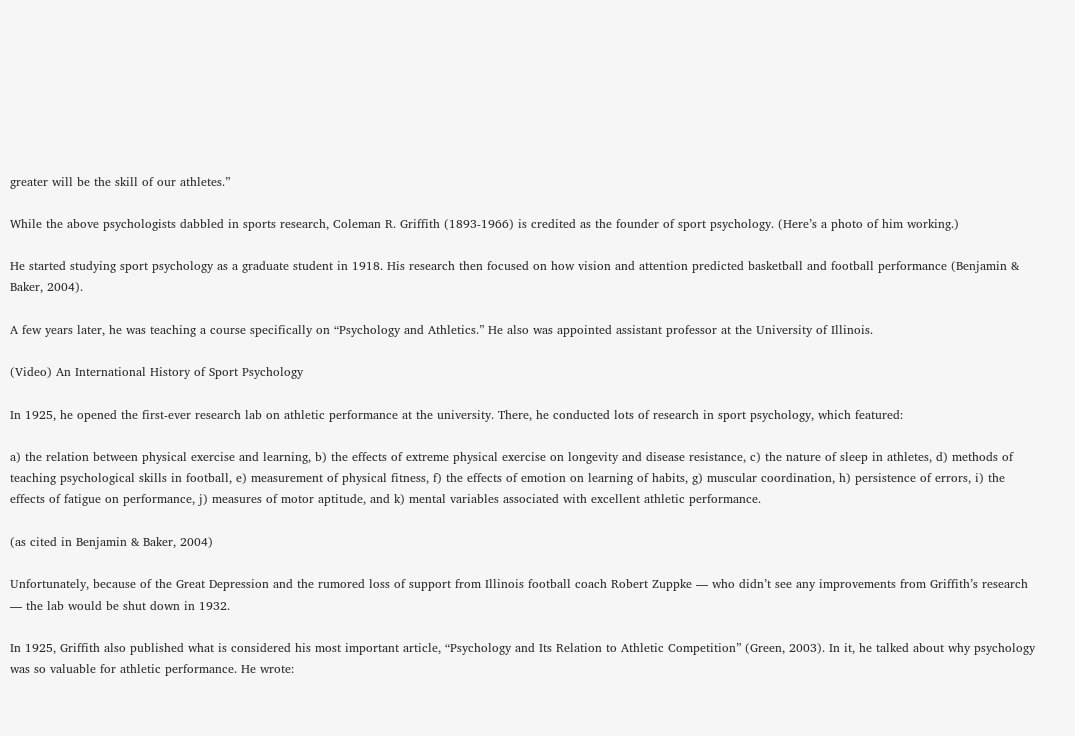greater will be the skill of our athletes.”

While the above psychologists dabbled in sports research, Coleman R. Griffith (1893-1966) is credited as the founder of sport psychology. (Here’s a photo of him working.)

He started studying sport psychology as a graduate student in 1918. His research then focused on how vision and attention predicted basketball and football performance (Benjamin & Baker, 2004).

A few years later, he was teaching a course specifically on “Psychology and Athletics.” He also was appointed assistant professor at the University of Illinois.

(Video) An International History of Sport Psychology

In 1925, he opened the first-ever research lab on athletic performance at the university. There, he conducted lots of research in sport psychology, which featured:

a) the relation between physical exercise and learning, b) the effects of extreme physical exercise on longevity and disease resistance, c) the nature of sleep in athletes, d) methods of teaching psychological skills in football, e) measurement of physical fitness, f) the effects of emotion on learning of habits, g) muscular coordination, h) persistence of errors, i) the effects of fatigue on performance, j) measures of motor aptitude, and k) mental variables associated with excellent athletic performance.

(as cited in Benjamin & Baker, 2004)

Unfortunately, because of the Great Depression and the rumored loss of support from Illinois football coach Robert Zuppke — who didn’t see any improvements from Griffith’s research — the lab would be shut down in 1932.

In 1925, Griffith also published what is considered his most important article, “Psychology and Its Relation to Athletic Competition” (Green, 2003). In it, he talked about why psychology was so valuable for athletic performance. He wrote: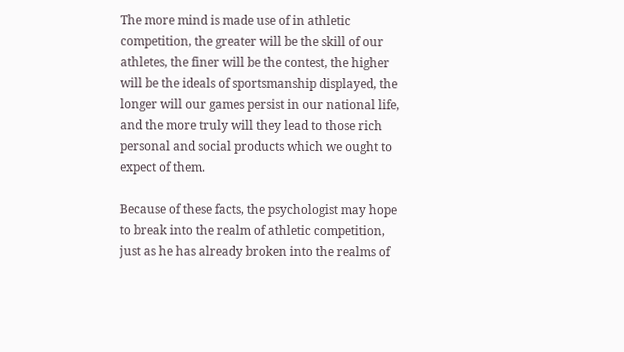The more mind is made use of in athletic competition, the greater will be the skill of our athletes, the finer will be the contest, the higher will be the ideals of sportsmanship displayed, the longer will our games persist in our national life, and the more truly will they lead to those rich personal and social products which we ought to expect of them.

Because of these facts, the psychologist may hope to break into the realm of athletic competition, just as he has already broken into the realms of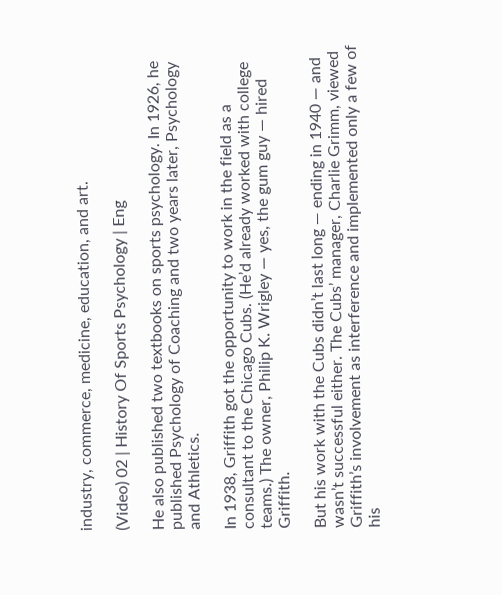industry, commerce, medicine, education, and art.

(Video) 02 | History Of Sports Psychology | Eng

He also published two textbooks on sports psychology. In 1926, he published Psychology of Coaching and two years later, Psychology and Athletics.

In 1938, Griffith got the opportunity to work in the field as a consultant to the Chicago Cubs. (He’d already worked with college teams.) The owner, Philip K. Wrigley — yes, the gum guy — hired Griffith.

But his work with the Cubs didn’t last long — ending in 1940 — and wasn’t successful either. The Cubs’ manager, Charlie Grimm, viewed Griffith’s involvement as interference and implemented only a few of his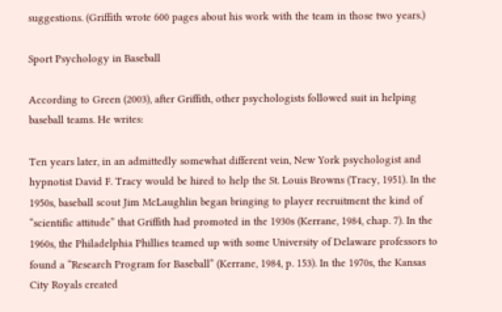suggestions. (Griffith wrote 600 pages about his work with the team in those two years.)

Sport Psychology in Baseball

According to Green (2003), after Griffith, other psychologists followed suit in helping baseball teams. He writes:

Ten years later, in an admittedly somewhat different vein, New York psychologist and hypnotist David F. Tracy would be hired to help the St. Louis Browns (Tracy, 1951). In the 1950s, baseball scout Jim McLaughlin began bringing to player recruitment the kind of “scientific attitude” that Griffith had promoted in the 1930s (Kerrane, 1984, chap. 7). In the 1960s, the Philadelphia Phillies teamed up with some University of Delaware professors to found a “Research Program for Baseball” (Kerrane, 1984, p. 153). In the 1970s, the Kansas City Royals created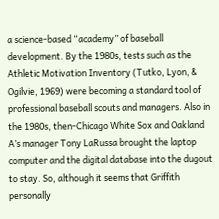a science-based “academy” of baseball development. By the 1980s, tests such as the Athletic Motivation Inventory (Tutko, Lyon, & Ogilvie, 1969) were becoming a standard tool of professional baseball scouts and managers. Also in the 1980s, then-Chicago White Sox and Oakland A’s manager Tony LaRussa brought the laptop computer and the digital database into the dugout to stay. So, although it seems that Griffith personally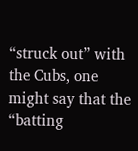“struck out” with the Cubs, one might say that the “batting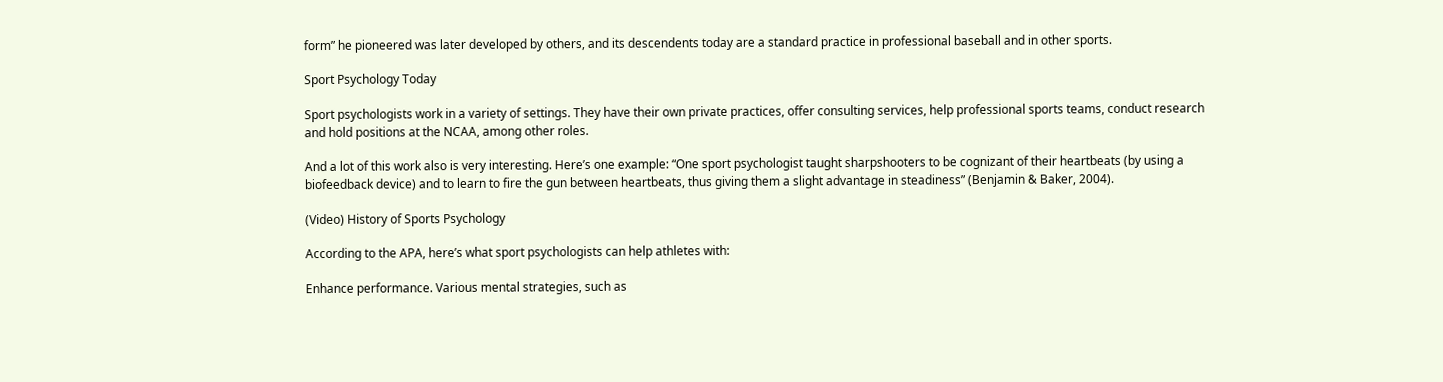form” he pioneered was later developed by others, and its descendents today are a standard practice in professional baseball and in other sports.

Sport Psychology Today

Sport psychologists work in a variety of settings. They have their own private practices, offer consulting services, help professional sports teams, conduct research and hold positions at the NCAA, among other roles.

And a lot of this work also is very interesting. Here’s one example: “One sport psychologist taught sharpshooters to be cognizant of their heartbeats (by using a biofeedback device) and to learn to fire the gun between heartbeats, thus giving them a slight advantage in steadiness” (Benjamin & Baker, 2004).

(Video) History of Sports Psychology

According to the APA, here’s what sport psychologists can help athletes with:

Enhance performance. Various mental strategies, such as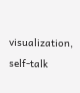visualization, self-talk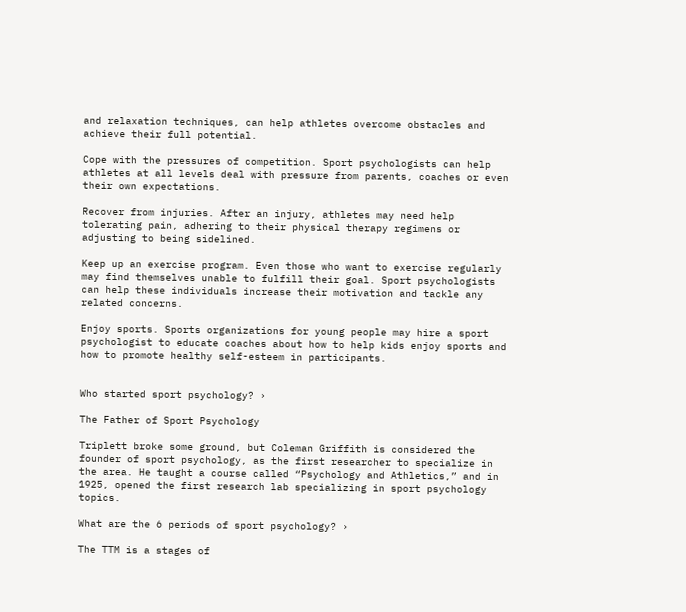and relaxation techniques, can help athletes overcome obstacles and achieve their full potential.

Cope with the pressures of competition. Sport psychologists can help athletes at all levels deal with pressure from parents, coaches or even their own expectations.

Recover from injuries. After an injury, athletes may need help tolerating pain, adhering to their physical therapy regimens or adjusting to being sidelined.

Keep up an exercise program. Even those who want to exercise regularly may find themselves unable to fulfill their goal. Sport psychologists can help these individuals increase their motivation and tackle any related concerns.

Enjoy sports. Sports organizations for young people may hire a sport psychologist to educate coaches about how to help kids enjoy sports and how to promote healthy self-esteem in participants.


Who started sport psychology? ›

The Father of Sport Psychology

Triplett broke some ground, but Coleman Griffith is considered the founder of sport psychology, as the first researcher to specialize in the area. He taught a course called “Psychology and Athletics,” and in 1925, opened the first research lab specializing in sport psychology topics.

What are the 6 periods of sport psychology? ›

The TTM is a stages of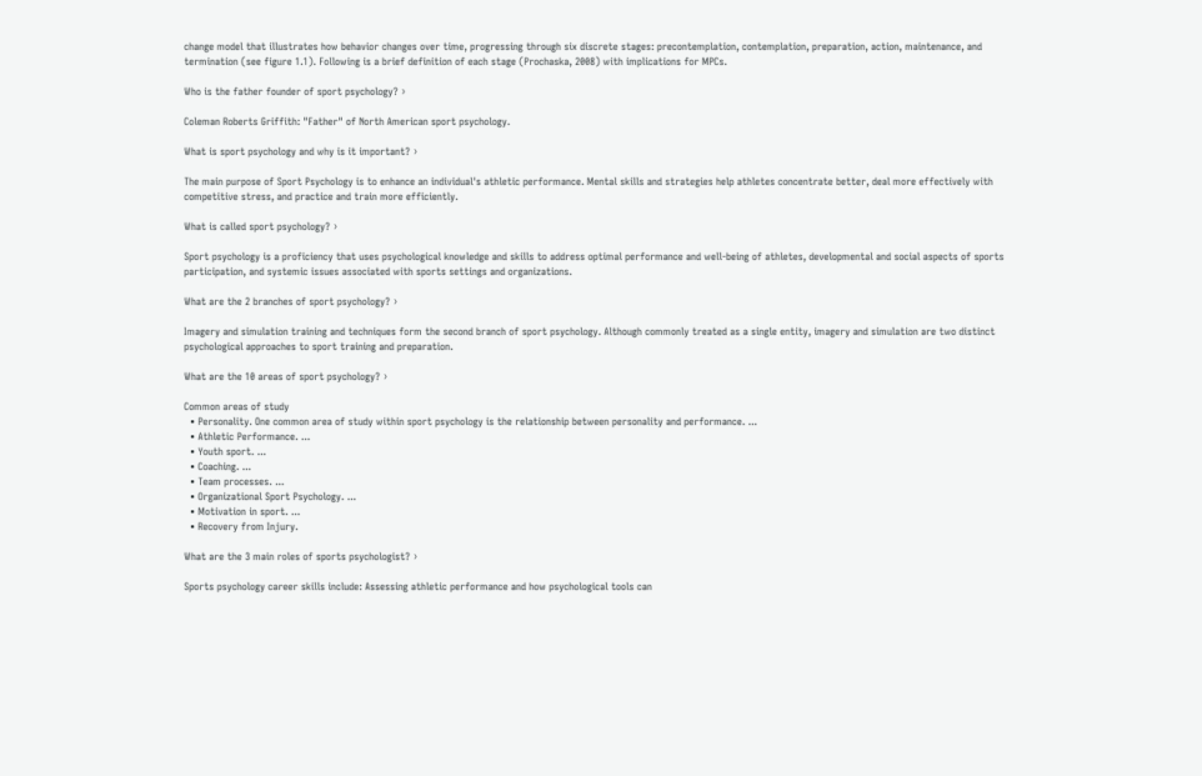change model that illustrates how behavior changes over time, progressing through six discrete stages: precontemplation, contemplation, preparation, action, maintenance, and termination (see figure 1.1). Following is a brief definition of each stage (Prochaska, 2008) with implications for MPCs.

Who is the father founder of sport psychology? ›

Coleman Roberts Griffith: "Father" of North American sport psychology.

What is sport psychology and why is it important? ›

The main purpose of Sport Psychology is to enhance an individual's athletic performance. Mental skills and strategies help athletes concentrate better, deal more effectively with competitive stress, and practice and train more efficiently.

What is called sport psychology? ›

Sport psychology is a proficiency that uses psychological knowledge and skills to address optimal performance and well-being of athletes, developmental and social aspects of sports participation, and systemic issues associated with sports settings and organizations.

What are the 2 branches of sport psychology? ›

Imagery and simulation training and techniques form the second branch of sport psychology. Although commonly treated as a single entity, imagery and simulation are two distinct psychological approaches to sport training and preparation.

What are the 10 areas of sport psychology? ›

Common areas of study
  • Personality. One common area of study within sport psychology is the relationship between personality and performance. ...
  • Athletic Performance. ...
  • Youth sport. ...
  • Coaching. ...
  • Team processes. ...
  • Organizational Sport Psychology. ...
  • Motivation in sport. ...
  • Recovery from Injury.

What are the 3 main roles of sports psychologist? ›

Sports psychology career skills include: Assessing athletic performance and how psychological tools can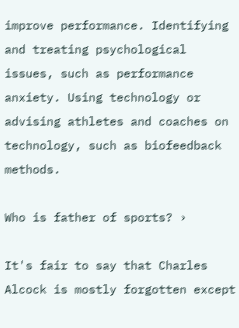improve performance. Identifying and treating psychological issues, such as performance anxiety. Using technology or advising athletes and coaches on technology, such as biofeedback methods.

Who is father of sports? ›

It's fair to say that Charles Alcock is mostly forgotten except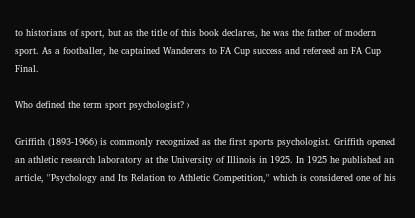to historians of sport, but as the title of this book declares, he was the father of modern sport. As a footballer, he captained Wanderers to FA Cup success and refereed an FA Cup Final.

Who defined the term sport psychologist? ›

Griffith (1893-1966) is commonly recognized as the first sports psychologist. Griffith opened an athletic research laboratory at the University of Illinois in 1925. In 1925 he published an article, ''Psychology and Its Relation to Athletic Competition,'' which is considered one of his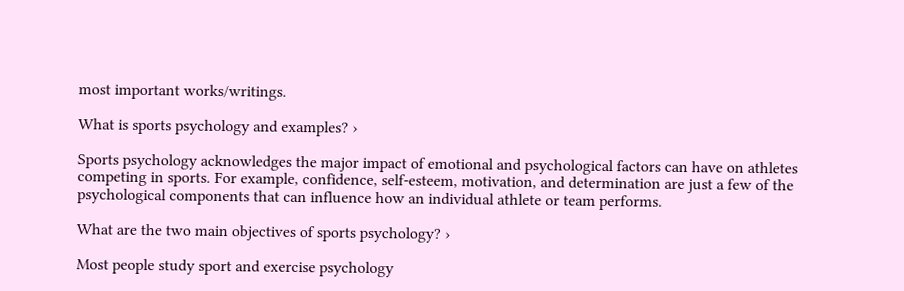most important works/writings.

What is sports psychology and examples? ›

Sports psychology acknowledges the major impact of emotional and psychological factors can have on athletes competing in sports. For example, confidence, self-esteem, motivation, and determination are just a few of the psychological components that can influence how an individual athlete or team performs.

What are the two main objectives of sports psychology? ›

Most people study sport and exercise psychology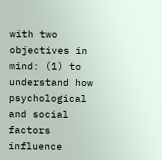with two objectives in mind: (1) to understand how psychological and social factors influence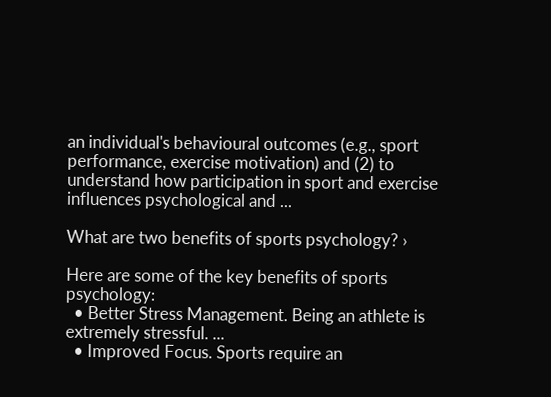an individual's behavioural outcomes (e.g., sport performance, exercise motivation) and (2) to understand how participation in sport and exercise influences psychological and ...

What are two benefits of sports psychology? ›

Here are some of the key benefits of sports psychology:
  • Better Stress Management. Being an athlete is extremely stressful. ...
  • Improved Focus. Sports require an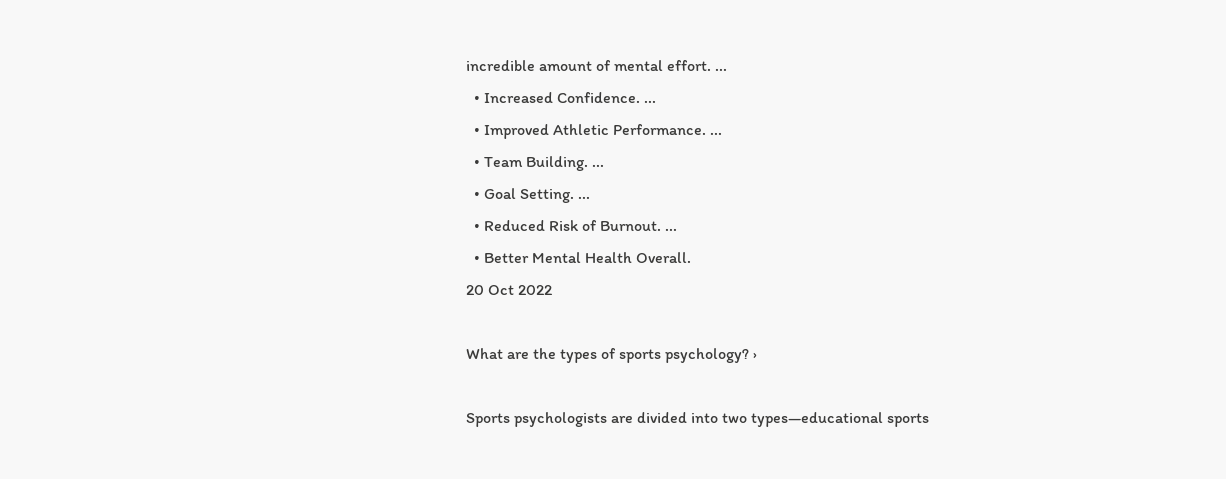incredible amount of mental effort. ...
  • Increased Confidence. ...
  • Improved Athletic Performance. ...
  • Team Building. ...
  • Goal Setting. ...
  • Reduced Risk of Burnout. ...
  • Better Mental Health Overall.
20 Oct 2022

What are the types of sports psychology? ›

Sports psychologists are divided into two types—educational sports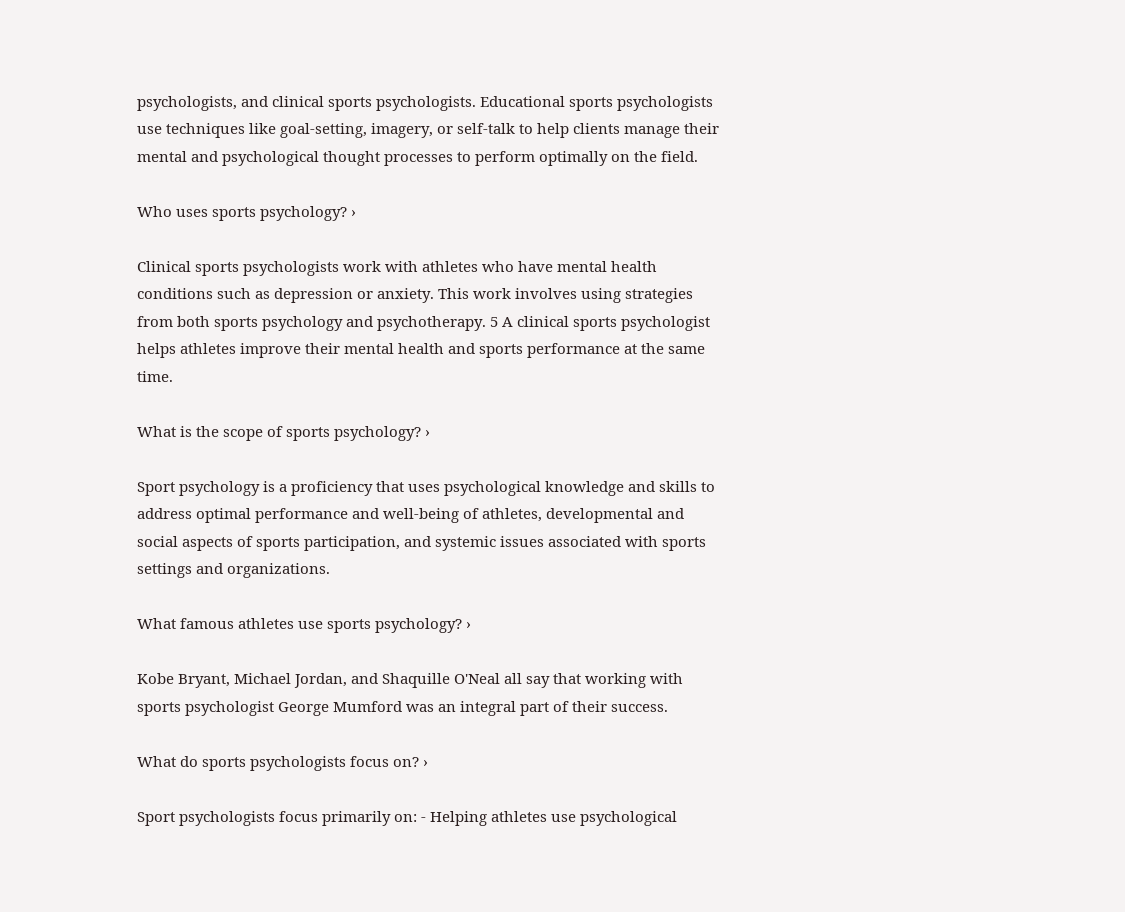psychologists, and clinical sports psychologists. Educational sports psychologists use techniques like goal-setting, imagery, or self-talk to help clients manage their mental and psychological thought processes to perform optimally on the field.

Who uses sports psychology? ›

Clinical sports psychologists work with athletes who have mental health conditions such as depression or anxiety. This work involves using strategies from both sports psychology and psychotherapy. 5 A clinical sports psychologist helps athletes improve their mental health and sports performance at the same time.

What is the scope of sports psychology? ›

Sport psychology is a proficiency that uses psychological knowledge and skills to address optimal performance and well-being of athletes, developmental and social aspects of sports participation, and systemic issues associated with sports settings and organizations.

What famous athletes use sports psychology? ›

Kobe Bryant, Michael Jordan, and Shaquille O'Neal all say that working with sports psychologist George Mumford was an integral part of their success.

What do sports psychologists focus on? ›

Sport psychologists focus primarily on: - Helping athletes use psychological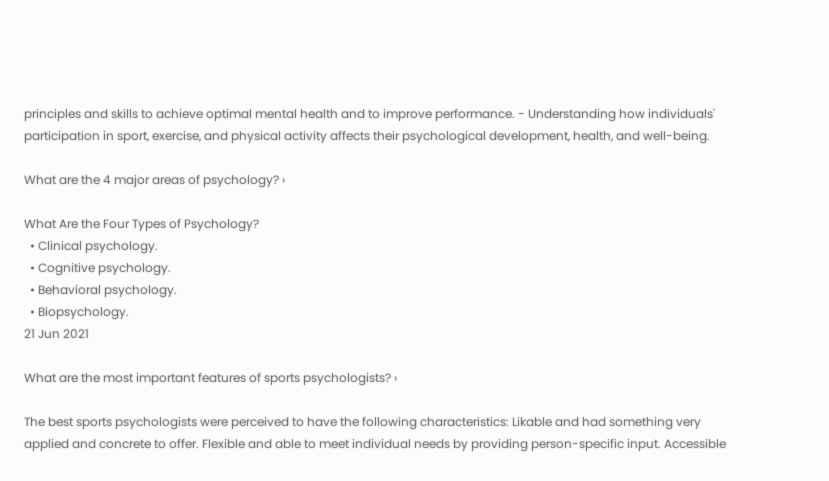principles and skills to achieve optimal mental health and to improve performance. - Understanding how individuals' participation in sport, exercise, and physical activity affects their psychological development, health, and well-being.

What are the 4 major areas of psychology? ›

What Are the Four Types of Psychology?
  • Clinical psychology.
  • Cognitive psychology.
  • Behavioral psychology.
  • Biopsychology.
21 Jun 2021

What are the most important features of sports psychologists? ›

The best sports psychologists were perceived to have the following characteristics: Likable and had something very applied and concrete to offer. Flexible and able to meet individual needs by providing person-specific input. Accessible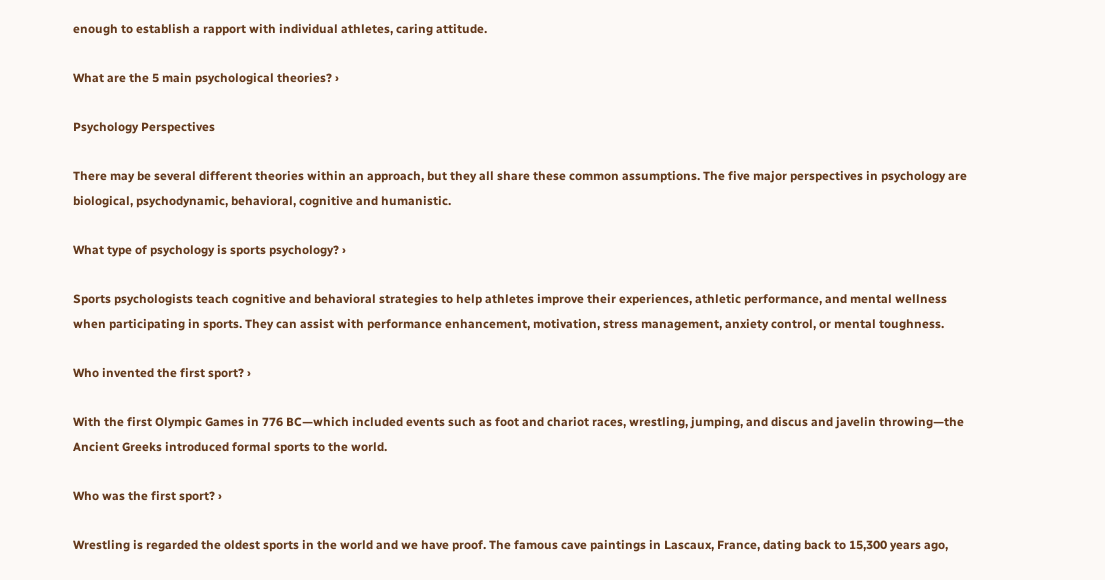enough to establish a rapport with individual athletes, caring attitude.

What are the 5 main psychological theories? ›

Psychology Perspectives

There may be several different theories within an approach, but they all share these common assumptions. The five major perspectives in psychology are biological, psychodynamic, behavioral, cognitive and humanistic.

What type of psychology is sports psychology? ›

Sports psychologists teach cognitive and behavioral strategies to help athletes improve their experiences, athletic performance, and mental wellness when participating in sports. They can assist with performance enhancement, motivation, stress management, anxiety control, or mental toughness.

Who invented the first sport? ›

With the first Olympic Games in 776 BC—which included events such as foot and chariot races, wrestling, jumping, and discus and javelin throwing—the Ancient Greeks introduced formal sports to the world.

Who was the first sport? ›

Wrestling is regarded the oldest sports in the world and we have proof. The famous cave paintings in Lascaux, France, dating back to 15,300 years ago,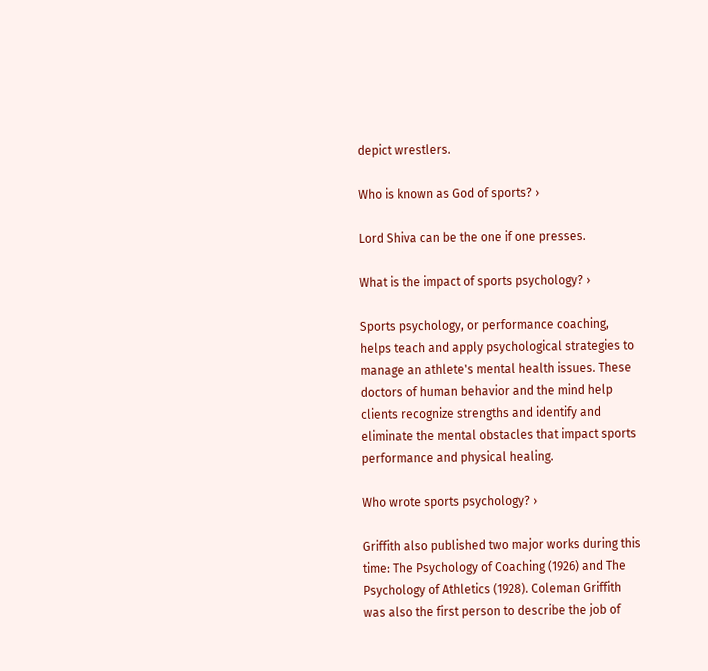depict wrestlers.

Who is known as God of sports? ›

Lord Shiva can be the one if one presses.

What is the impact of sports psychology? ›

Sports psychology, or performance coaching, helps teach and apply psychological strategies to manage an athlete's mental health issues. These doctors of human behavior and the mind help clients recognize strengths and identify and eliminate the mental obstacles that impact sports performance and physical healing.

Who wrote sports psychology? ›

Griffith also published two major works during this time: The Psychology of Coaching (1926) and The Psychology of Athletics (1928). Coleman Griffith was also the first person to describe the job of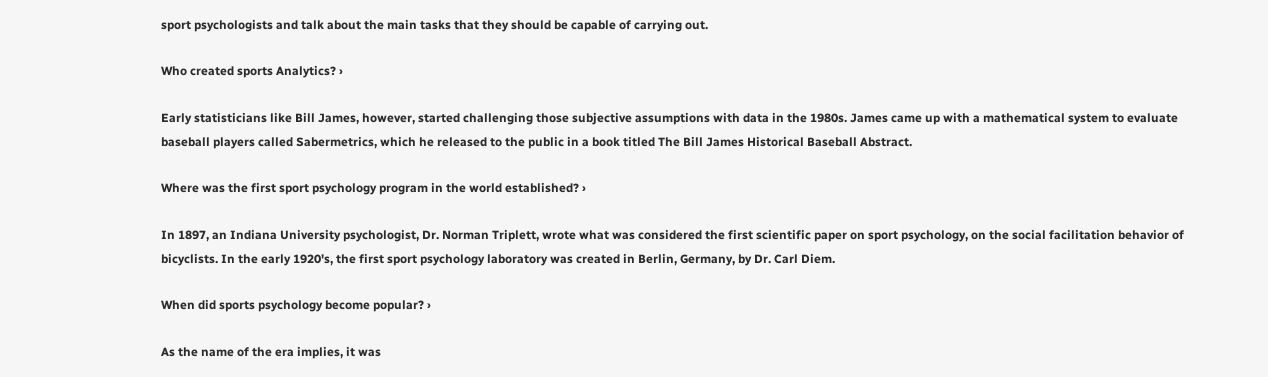sport psychologists and talk about the main tasks that they should be capable of carrying out.

Who created sports Analytics? ›

Early statisticians like Bill James, however, started challenging those subjective assumptions with data in the 1980s. James came up with a mathematical system to evaluate baseball players called Sabermetrics, which he released to the public in a book titled The Bill James Historical Baseball Abstract.

Where was the first sport psychology program in the world established? ›

In 1897, an Indiana University psychologist, Dr. Norman Triplett, wrote what was considered the first scientific paper on sport psychology, on the social facilitation behavior of bicyclists. In the early 1920's, the first sport psychology laboratory was created in Berlin, Germany, by Dr. Carl Diem.

When did sports psychology become popular? ›

As the name of the era implies, it was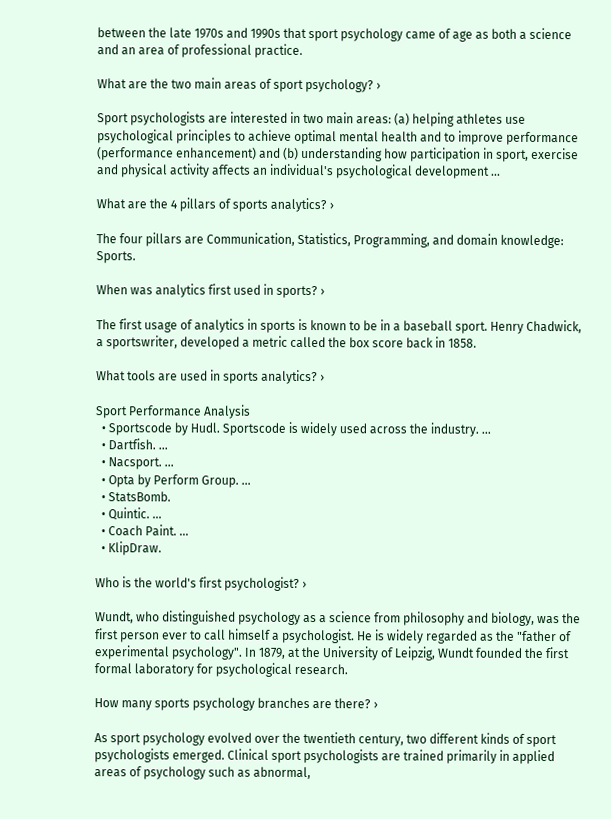between the late 1970s and 1990s that sport psychology came of age as both a science and an area of professional practice.

What are the two main areas of sport psychology? ›

Sport psychologists are interested in two main areas: (a) helping athletes use psychological principles to achieve optimal mental health and to improve performance (performance enhancement) and (b) understanding how participation in sport, exercise and physical activity affects an individual's psychological development ...

What are the 4 pillars of sports analytics? ›

The four pillars are Communication, Statistics, Programming, and domain knowledge: Sports.

When was analytics first used in sports? ›

The first usage of analytics in sports is known to be in a baseball sport. Henry Chadwick, a sportswriter, developed a metric called the box score back in 1858.

What tools are used in sports analytics? ›

Sport Performance Analysis
  • Sportscode by Hudl. Sportscode is widely used across the industry. ...
  • Dartfish. ...
  • Nacsport. ...
  • Opta by Perform Group. ...
  • StatsBomb.
  • Quintic. ...
  • Coach Paint. ...
  • KlipDraw.

Who is the world's first psychologist? ›

Wundt, who distinguished psychology as a science from philosophy and biology, was the first person ever to call himself a psychologist. He is widely regarded as the "father of experimental psychology". In 1879, at the University of Leipzig, Wundt founded the first formal laboratory for psychological research.

How many sports psychology branches are there? ›

As sport psychology evolved over the twentieth century, two different kinds of sport psychologists emerged. Clinical sport psychologists are trained primarily in applied areas of psychology such as abnormal,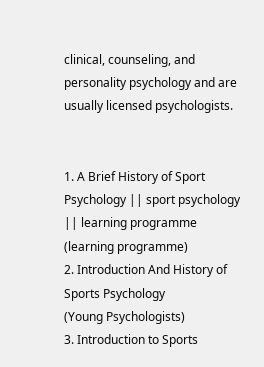clinical, counseling, and personality psychology and are usually licensed psychologists.


1. A Brief History of Sport Psychology || sport psychology || learning programme
(learning programme)
2. Introduction And History of Sports Psychology
(Young Psychologists)
3. Introduction to Sports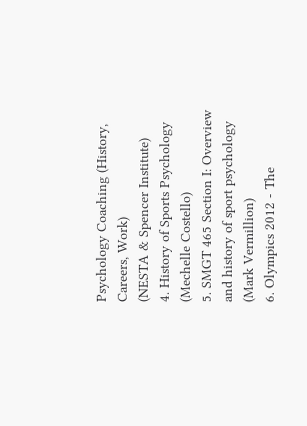Psychology Coaching (History, Careers, Work)
(NESTA & Spencer Institute)
4. History of Sports Psychology
(Mechelle Costello)
5. SMGT 465 Section I: Overview and history of sport psychology
(Mark Vermillion)
6. Olympics 2012 - The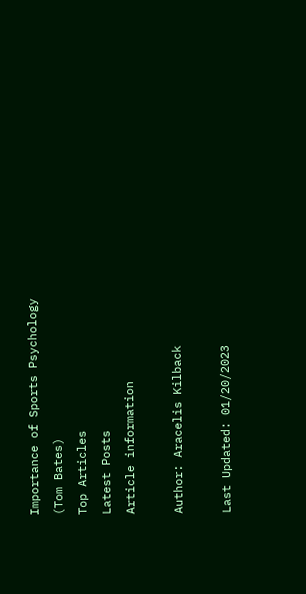Importance of Sports Psychology
(Tom Bates)
Top Articles
Latest Posts
Article information

Author: Aracelis Kilback

Last Updated: 01/20/2023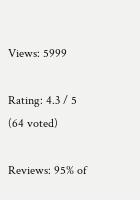Views: 5999

Rating: 4.3 / 5 (64 voted)

Reviews: 95% of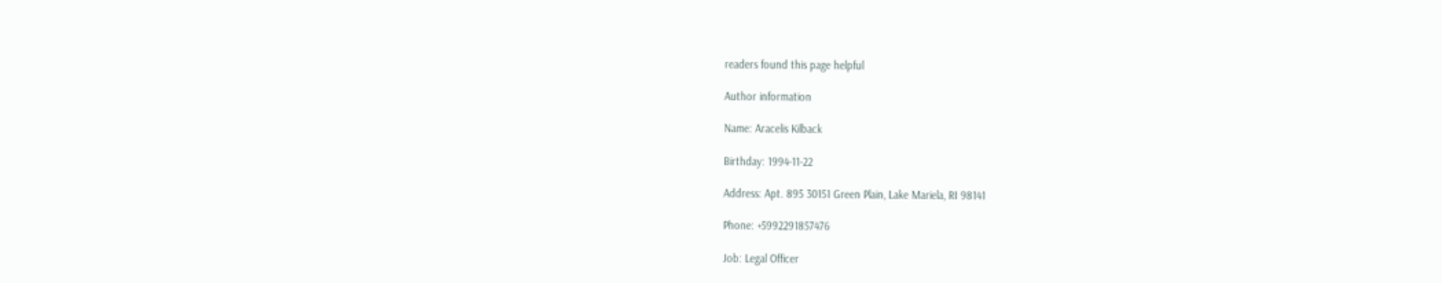readers found this page helpful

Author information

Name: Aracelis Kilback

Birthday: 1994-11-22

Address: Apt. 895 30151 Green Plain, Lake Mariela, RI 98141

Phone: +5992291857476

Job: Legal Officer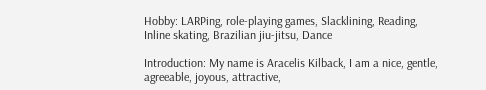Hobby: LARPing, role-playing games, Slacklining, Reading, Inline skating, Brazilian jiu-jitsu, Dance

Introduction: My name is Aracelis Kilback, I am a nice, gentle, agreeable, joyous, attractive,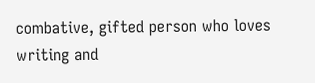combative, gifted person who loves writing and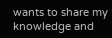wants to share my knowledge and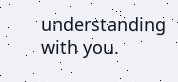understanding with you.